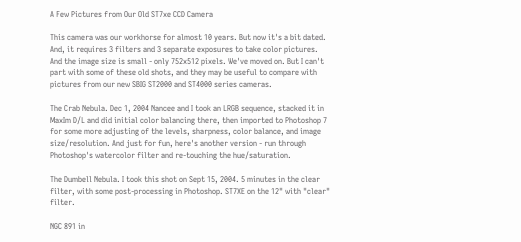A Few Pictures from Our Old ST7xe CCD Camera

This camera was our workhorse for almost 10 years. But now it's a bit dated. And, it requires 3 filters and 3 separate exposures to take color pictures. And the image size is small - only 752x512 pixels. We've moved on. But I can't part with some of these old shots, and they may be useful to compare with pictures from our new SBIG ST2000 and ST4000 series cameras.

The Crab Nebula. Dec 1, 2004 Nancee and I took an LRGB sequence, stacked it in MaxIm D/L and did initial color balancing there, then imported to Photoshop 7 for some more adjusting of the levels, sharpness, color balance, and image size/resolution. And just for fun, here's another version - run through Photoshop's watercolor filter and re-touching the hue/saturation.

The Dumbell Nebula. I took this shot on Sept 15, 2004. 5 minutes in the clear filter, with some post-processing in Photoshop. ST7XE on the 12" with "clear" filter.

NGC 891 in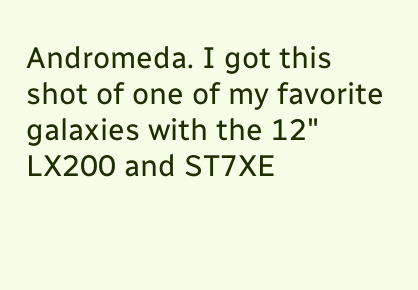Andromeda. I got this shot of one of my favorite galaxies with the 12" LX200 and ST7XE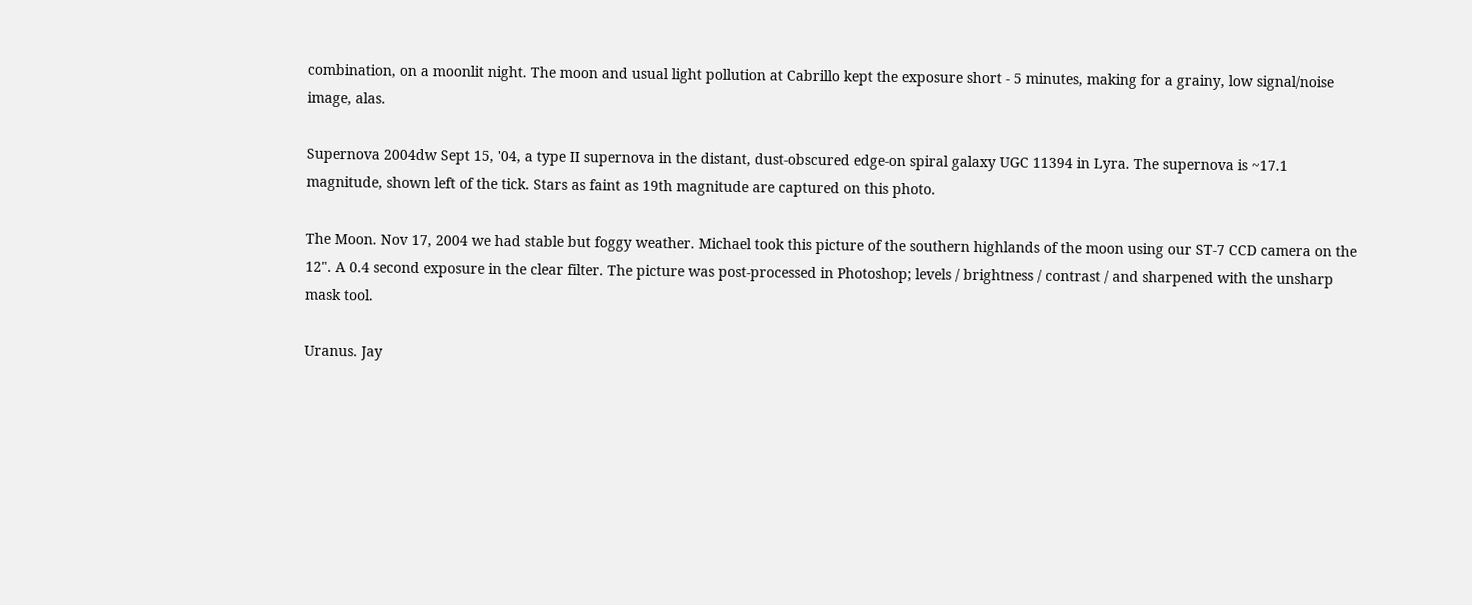combination, on a moonlit night. The moon and usual light pollution at Cabrillo kept the exposure short - 5 minutes, making for a grainy, low signal/noise image, alas.

Supernova 2004dw Sept 15, '04, a type II supernova in the distant, dust-obscured edge-on spiral galaxy UGC 11394 in Lyra. The supernova is ~17.1 magnitude, shown left of the tick. Stars as faint as 19th magnitude are captured on this photo.

The Moon. Nov 17, 2004 we had stable but foggy weather. Michael took this picture of the southern highlands of the moon using our ST-7 CCD camera on the 12". A 0.4 second exposure in the clear filter. The picture was post-processed in Photoshop; levels / brightness / contrast / and sharpened with the unsharp mask tool.

Uranus. Jay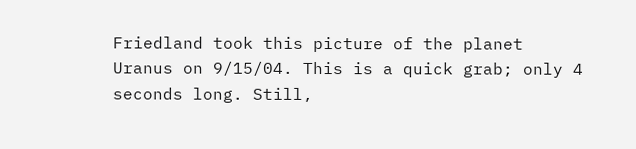Friedland took this picture of the planet Uranus on 9/15/04. This is a quick grab; only 4 seconds long. Still,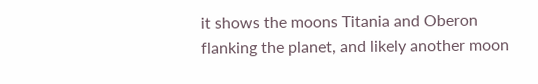it shows the moons Titania and Oberon flanking the planet, and likely another moon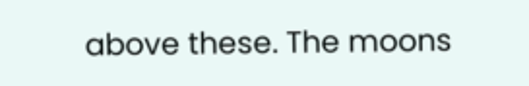above these. The moons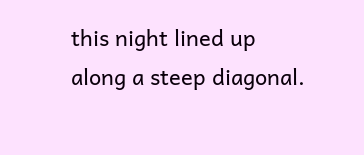this night lined up along a steep diagonal.